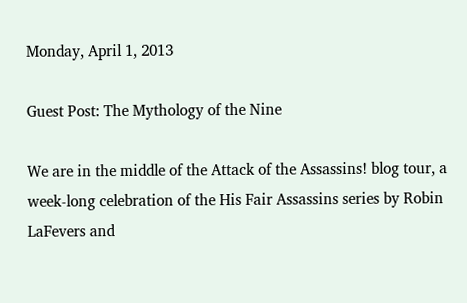Monday, April 1, 2013

Guest Post: The Mythology of the Nine

We are in the middle of the Attack of the Assassins! blog tour, a week-long celebration of the His Fair Assassins series by Robin LaFevers and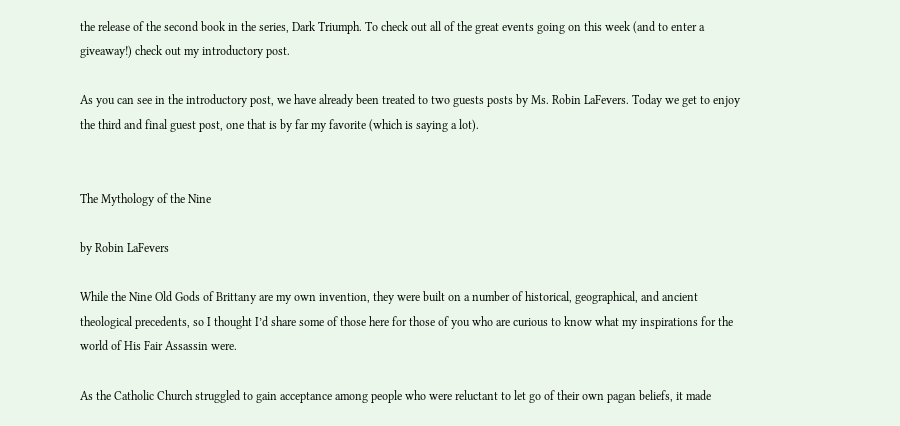the release of the second book in the series, Dark Triumph. To check out all of the great events going on this week (and to enter a giveaway!) check out my introductory post.

As you can see in the introductory post, we have already been treated to two guests posts by Ms. Robin LaFevers. Today we get to enjoy the third and final guest post, one that is by far my favorite (which is saying a lot).


The Mythology of the Nine

by Robin LaFevers

While the Nine Old Gods of Brittany are my own invention, they were built on a number of historical, geographical, and ancient theological precedents, so I thought I’d share some of those here for those of you who are curious to know what my inspirations for the world of His Fair Assassin were.

As the Catholic Church struggled to gain acceptance among people who were reluctant to let go of their own pagan beliefs, it made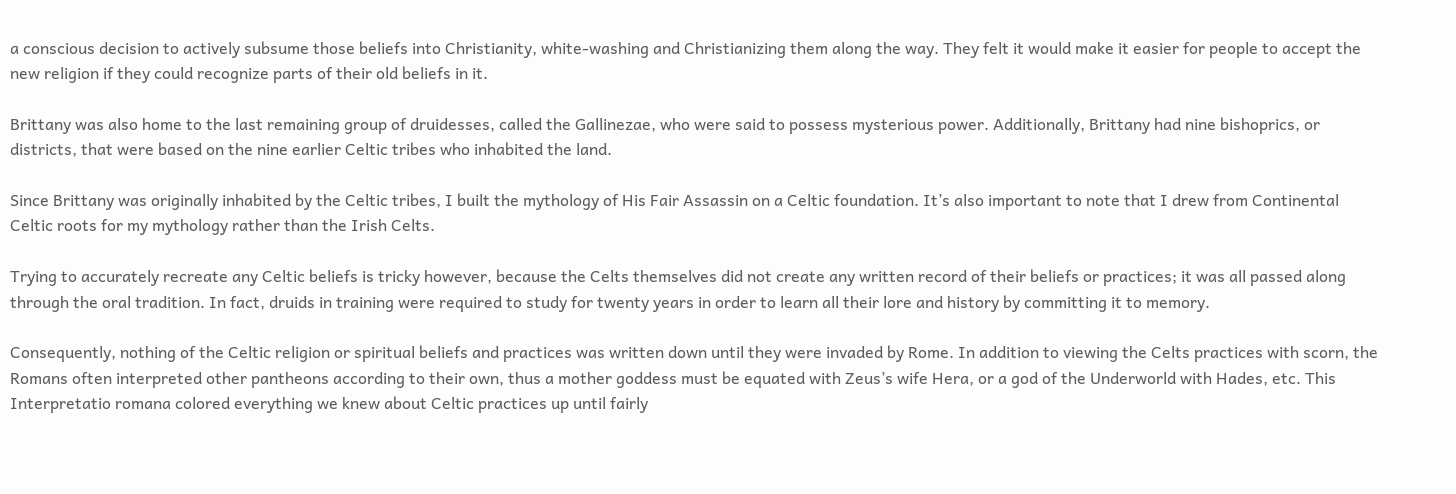a conscious decision to actively subsume those beliefs into Christianity, white-washing and Christianizing them along the way. They felt it would make it easier for people to accept the new religion if they could recognize parts of their old beliefs in it.

Brittany was also home to the last remaining group of druidesses, called the Gallinezae, who were said to possess mysterious power. Additionally, Brittany had nine bishoprics, or districts, that were based on the nine earlier Celtic tribes who inhabited the land.

Since Brittany was originally inhabited by the Celtic tribes, I built the mythology of His Fair Assassin on a Celtic foundation. It’s also important to note that I drew from Continental Celtic roots for my mythology rather than the Irish Celts.

Trying to accurately recreate any Celtic beliefs is tricky however, because the Celts themselves did not create any written record of their beliefs or practices; it was all passed along through the oral tradition. In fact, druids in training were required to study for twenty years in order to learn all their lore and history by committing it to memory.

Consequently, nothing of the Celtic religion or spiritual beliefs and practices was written down until they were invaded by Rome. In addition to viewing the Celts practices with scorn, the Romans often interpreted other pantheons according to their own, thus a mother goddess must be equated with Zeus’s wife Hera, or a god of the Underworld with Hades, etc. This Interpretatio romana colored everything we knew about Celtic practices up until fairly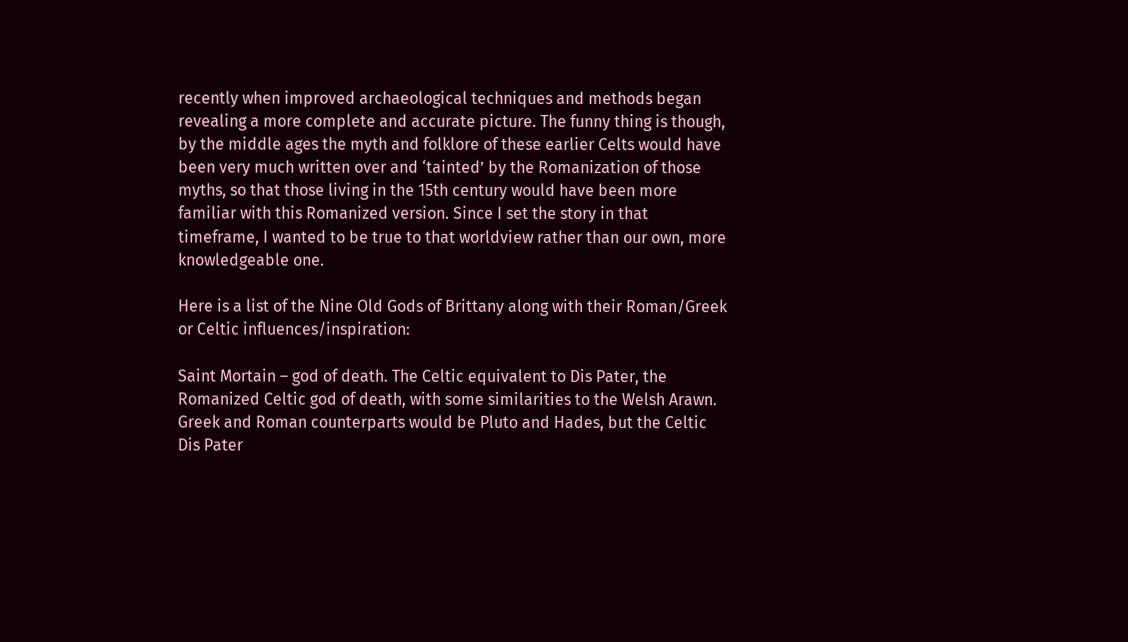recently when improved archaeological techniques and methods began revealing a more complete and accurate picture. The funny thing is though, by the middle ages the myth and folklore of these earlier Celts would have been very much written over and ‘tainted’ by the Romanization of those myths, so that those living in the 15th century would have been more familiar with this Romanized version. Since I set the story in that timeframe, I wanted to be true to that worldview rather than our own, more knowledgeable one.

Here is a list of the Nine Old Gods of Brittany along with their Roman/Greek or Celtic influences/inspiration:

Saint Mortain – god of death. The Celtic equivalent to Dis Pater, the Romanized Celtic god of death, with some similarities to the Welsh Arawn. Greek and Roman counterparts would be Pluto and Hades, but the Celtic Dis Pater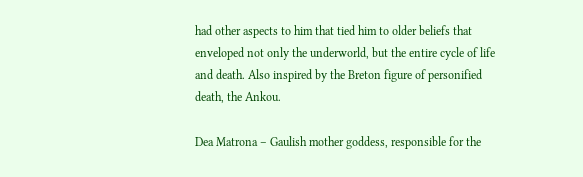had other aspects to him that tied him to older beliefs that enveloped not only the underworld, but the entire cycle of life and death. Also inspired by the Breton figure of personified death, the Ankou.

Dea Matrona – Gaulish mother goddess, responsible for the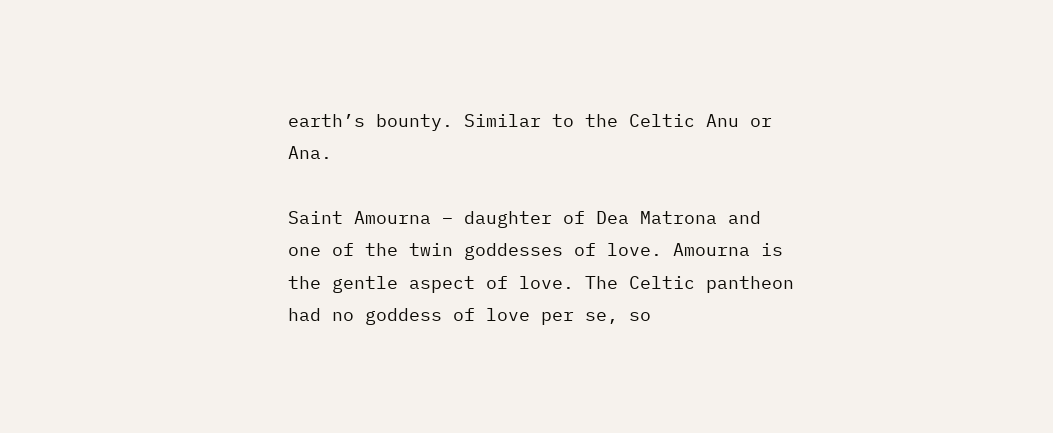earth’s bounty. Similar to the Celtic Anu or Ana.

Saint Amourna – daughter of Dea Matrona and one of the twin goddesses of love. Amourna is the gentle aspect of love. The Celtic pantheon had no goddess of love per se, so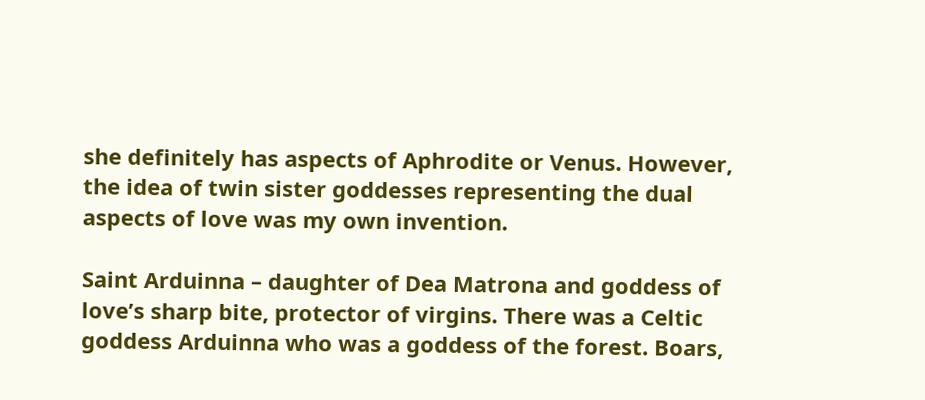she definitely has aspects of Aphrodite or Venus. However, the idea of twin sister goddesses representing the dual aspects of love was my own invention.

Saint Arduinna – daughter of Dea Matrona and goddess of love’s sharp bite, protector of virgins. There was a Celtic goddess Arduinna who was a goddess of the forest. Boars,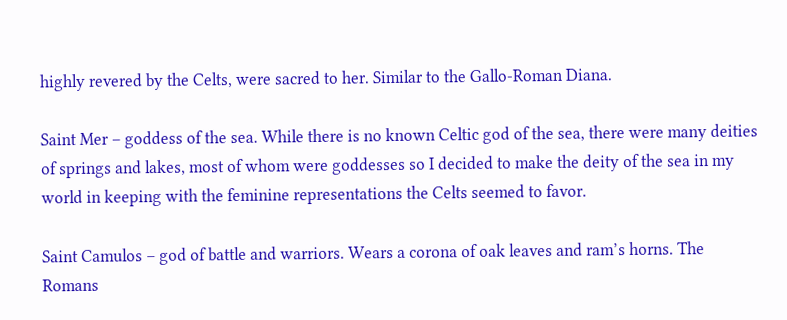highly revered by the Celts, were sacred to her. Similar to the Gallo-Roman Diana.

Saint Mer – goddess of the sea. While there is no known Celtic god of the sea, there were many deities of springs and lakes, most of whom were goddesses so I decided to make the deity of the sea in my world in keeping with the feminine representations the Celts seemed to favor.

Saint Camulos – god of battle and warriors. Wears a corona of oak leaves and ram’s horns. The Romans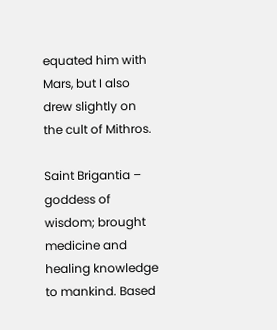equated him with Mars, but I also drew slightly on the cult of Mithros.

Saint Brigantia – goddess of wisdom; brought medicine and healing knowledge to mankind. Based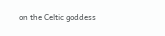on the Celtic goddess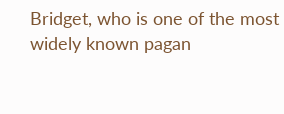Bridget, who is one of the most widely known pagan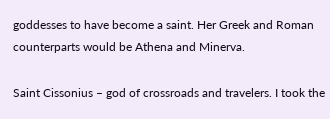goddesses to have become a saint. Her Greek and Roman counterparts would be Athena and Minerva.

Saint Cissonius – god of crossroads and travelers. I took the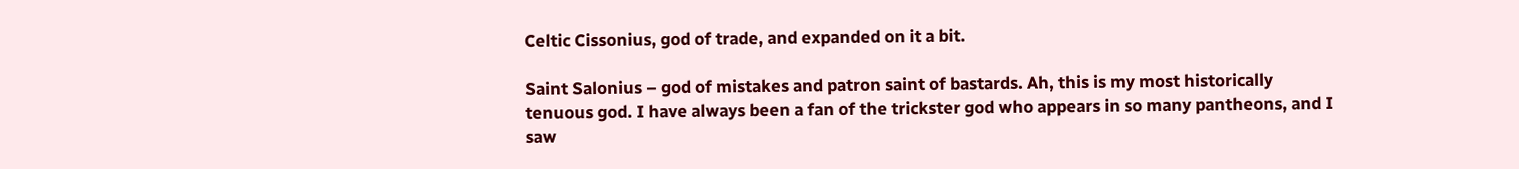Celtic Cissonius, god of trade, and expanded on it a bit.

Saint Salonius – god of mistakes and patron saint of bastards. Ah, this is my most historically tenuous god. I have always been a fan of the trickster god who appears in so many pantheons, and I saw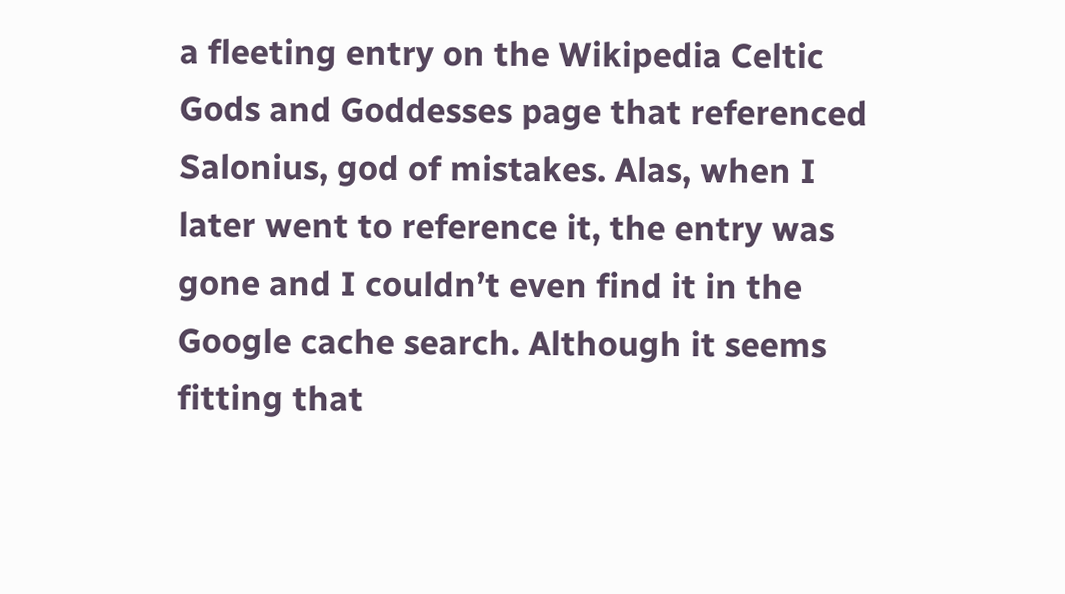a fleeting entry on the Wikipedia Celtic Gods and Goddesses page that referenced Salonius, god of mistakes. Alas, when I later went to reference it, the entry was gone and I couldn’t even find it in the Google cache search. Although it seems fitting that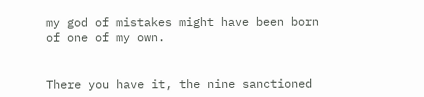my god of mistakes might have been born of one of my own.


There you have it, the nine sanctioned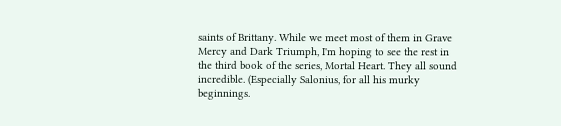saints of Brittany. While we meet most of them in Grave Mercy and Dark Triumph, I'm hoping to see the rest in the third book of the series, Mortal Heart. They all sound incredible. (Especially Salonius, for all his murky beginnings.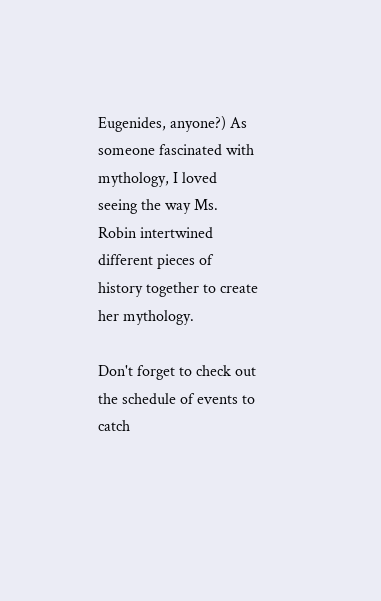Eugenides, anyone?) As someone fascinated with mythology, I loved seeing the way Ms. Robin intertwined different pieces of history together to create her mythology.

Don't forget to check out the schedule of events to catch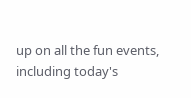up on all the fun events, including today's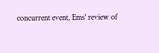concurrent event, Ems' review of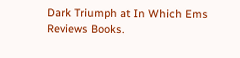Dark Triumph at In Which Ems Reviews Books.